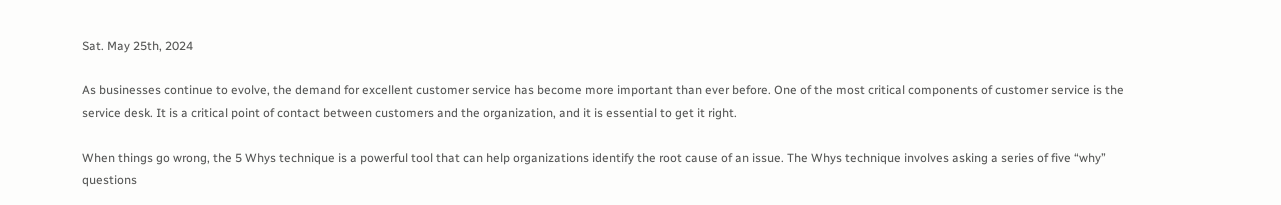Sat. May 25th, 2024

As businesses continue to evolve, the demand for excellent customer service has become more important than ever before. One of the most critical components of customer service is the service desk. It is a critical point of contact between customers and the organization, and it is essential to get it right.

When things go wrong, the 5 Whys technique is a powerful tool that can help organizations identify the root cause of an issue. The Whys technique involves asking a series of five “why” questions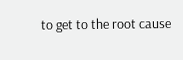to get to the root cause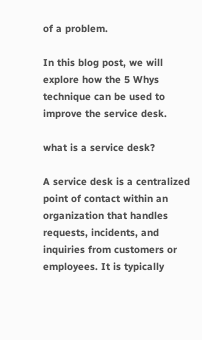of a problem.

In this blog post, we will explore how the 5 Whys technique can be used to improve the service desk.

what is a service desk?

A service desk is a centralized point of contact within an organization that handles requests, incidents, and inquiries from customers or employees. It is typically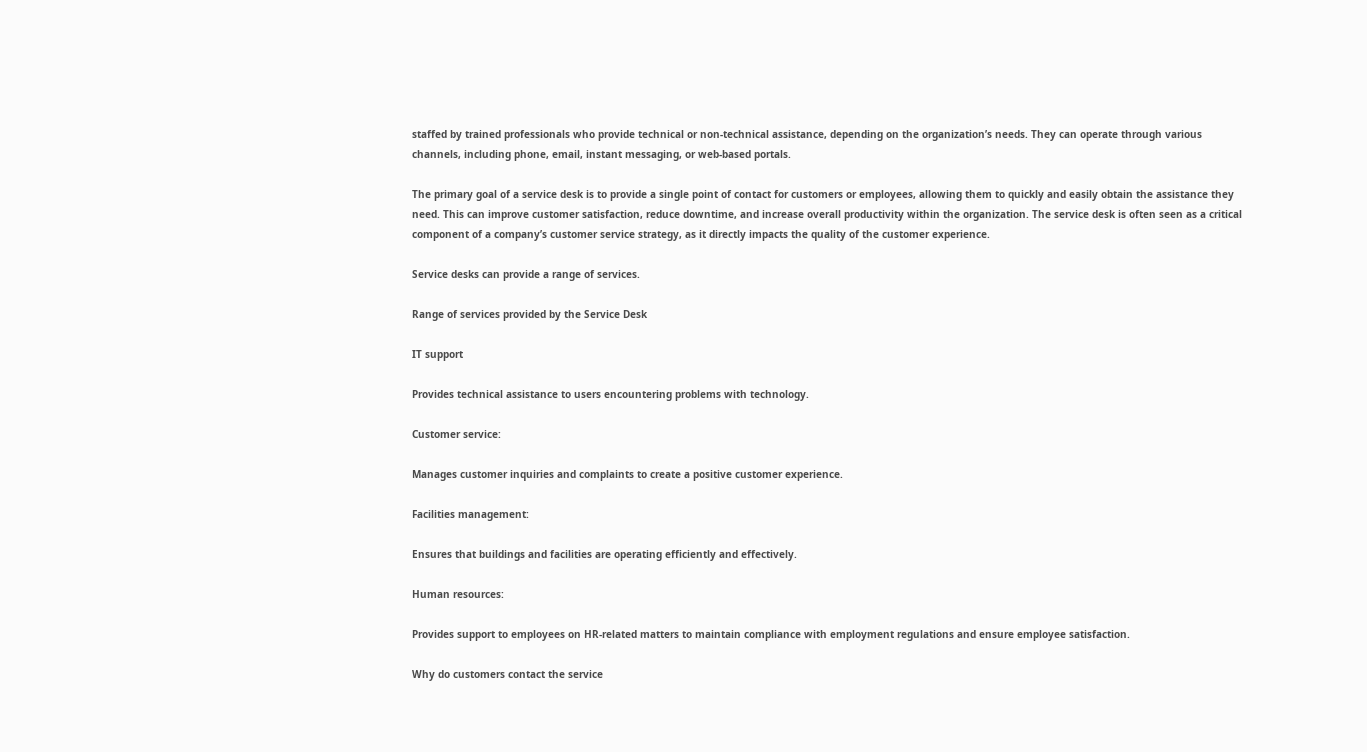staffed by trained professionals who provide technical or non-technical assistance, depending on the organization’s needs. They can operate through various channels, including phone, email, instant messaging, or web-based portals.

The primary goal of a service desk is to provide a single point of contact for customers or employees, allowing them to quickly and easily obtain the assistance they need. This can improve customer satisfaction, reduce downtime, and increase overall productivity within the organization. The service desk is often seen as a critical component of a company’s customer service strategy, as it directly impacts the quality of the customer experience.

Service desks can provide a range of services.

Range of services provided by the Service Desk

IT support

Provides technical assistance to users encountering problems with technology.

Customer service:

Manages customer inquiries and complaints to create a positive customer experience.

Facilities management:

Ensures that buildings and facilities are operating efficiently and effectively.

Human resources:

Provides support to employees on HR-related matters to maintain compliance with employment regulations and ensure employee satisfaction.

Why do customers contact the service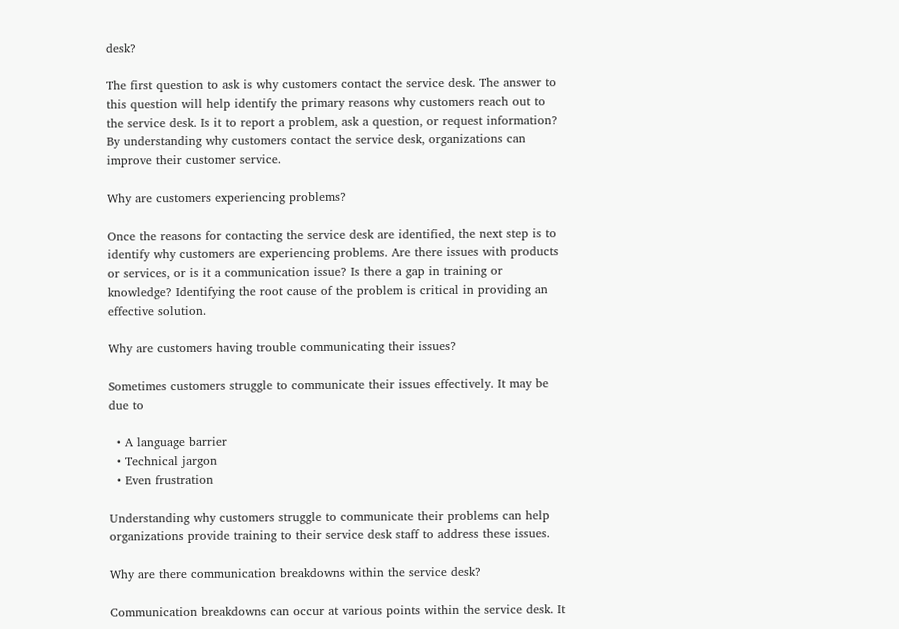desk?

The first question to ask is why customers contact the service desk. The answer to this question will help identify the primary reasons why customers reach out to the service desk. Is it to report a problem, ask a question, or request information? By understanding why customers contact the service desk, organizations can improve their customer service.

Why are customers experiencing problems?

Once the reasons for contacting the service desk are identified, the next step is to identify why customers are experiencing problems. Are there issues with products or services, or is it a communication issue? Is there a gap in training or knowledge? Identifying the root cause of the problem is critical in providing an effective solution.

Why are customers having trouble communicating their issues?

Sometimes customers struggle to communicate their issues effectively. It may be due to

  • A language barrier
  • Technical jargon
  • Even frustration

Understanding why customers struggle to communicate their problems can help organizations provide training to their service desk staff to address these issues.

Why are there communication breakdowns within the service desk?

Communication breakdowns can occur at various points within the service desk. It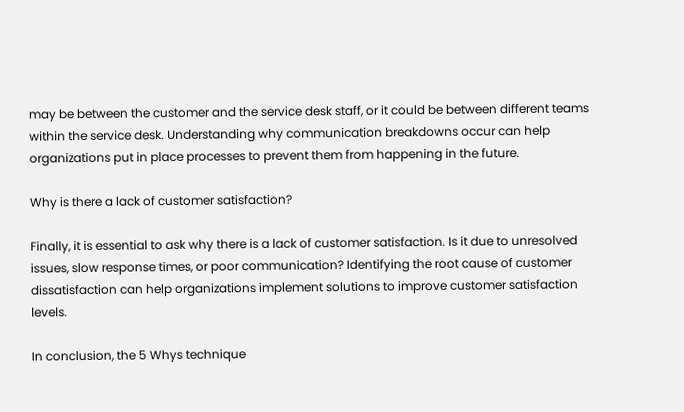may be between the customer and the service desk staff, or it could be between different teams within the service desk. Understanding why communication breakdowns occur can help organizations put in place processes to prevent them from happening in the future.

Why is there a lack of customer satisfaction?

Finally, it is essential to ask why there is a lack of customer satisfaction. Is it due to unresolved issues, slow response times, or poor communication? Identifying the root cause of customer dissatisfaction can help organizations implement solutions to improve customer satisfaction levels.

In conclusion, the 5 Whys technique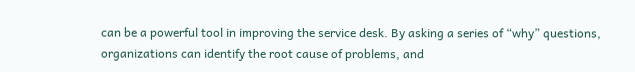can be a powerful tool in improving the service desk. By asking a series of “why” questions, organizations can identify the root cause of problems, and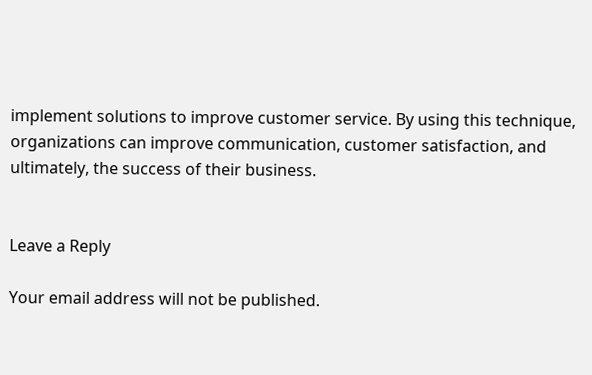implement solutions to improve customer service. By using this technique, organizations can improve communication, customer satisfaction, and ultimately, the success of their business.


Leave a Reply

Your email address will not be published.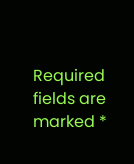Required fields are marked *